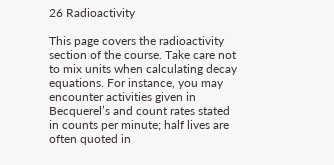26 Radioactivity

This page covers the radioactivity section of the course. Take care not to mix units when calculating decay equations. For instance, you may encounter activities given in Becquerel’s and count rates stated in counts per minute; half lives are often quoted in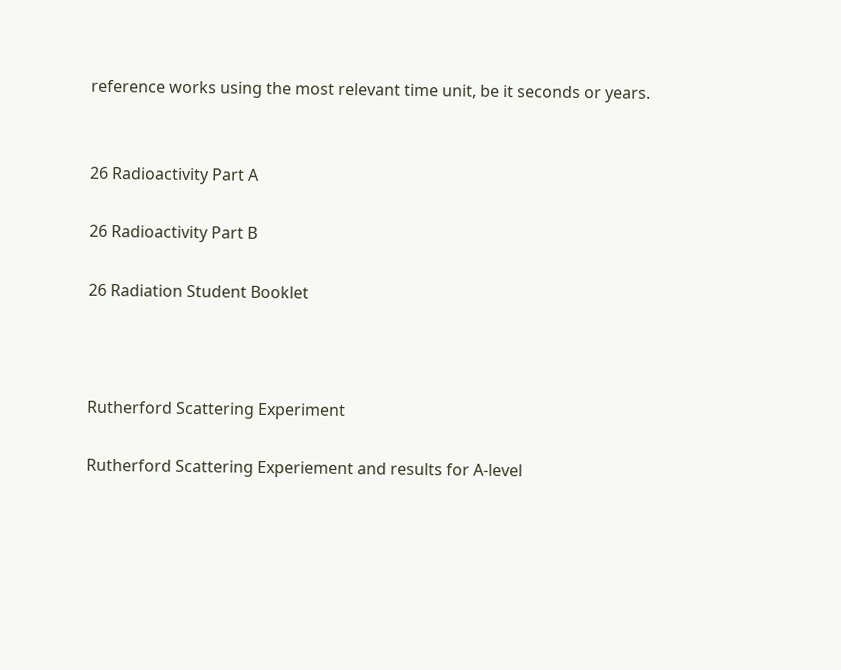reference works using the most relevant time unit, be it seconds or years.


26 Radioactivity Part A

26 Radioactivity Part B

26 Radiation Student Booklet



Rutherford Scattering Experiment

Rutherford Scattering Experiement and results for A-level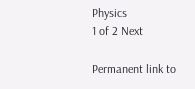Physics
1 of 2 Next

Permanent link to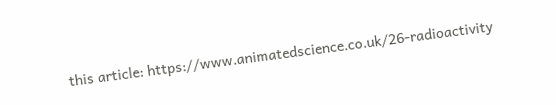this article: https://www.animatedscience.co.uk/26-radioactivity